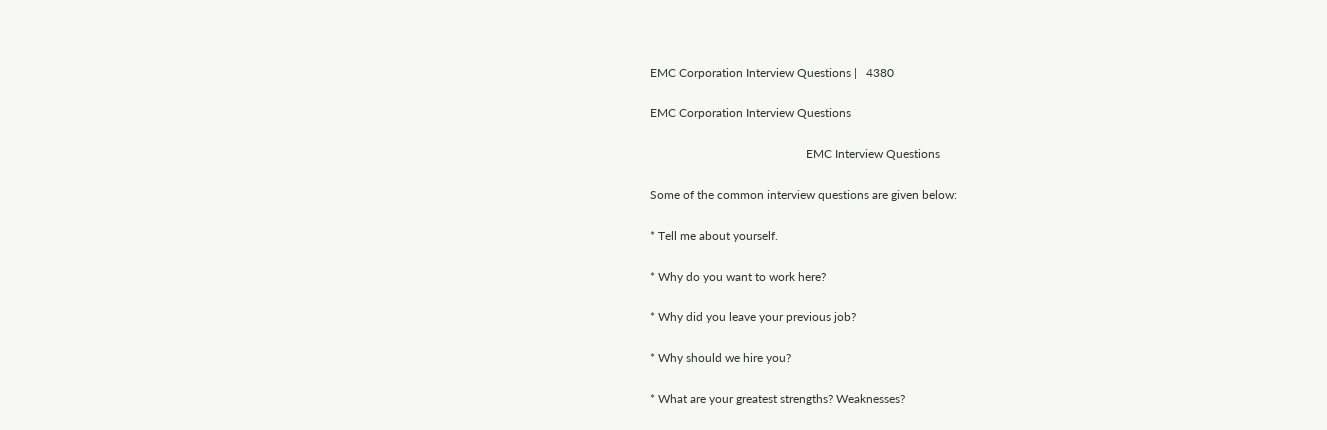EMC Corporation Interview Questions |   4380

EMC Corporation Interview Questions

                                                    EMC Interview Questions

Some of the common interview questions are given below:

* Tell me about yourself.

* Why do you want to work here?

* Why did you leave your previous job?

* Why should we hire you?

* What are your greatest strengths? Weaknesses?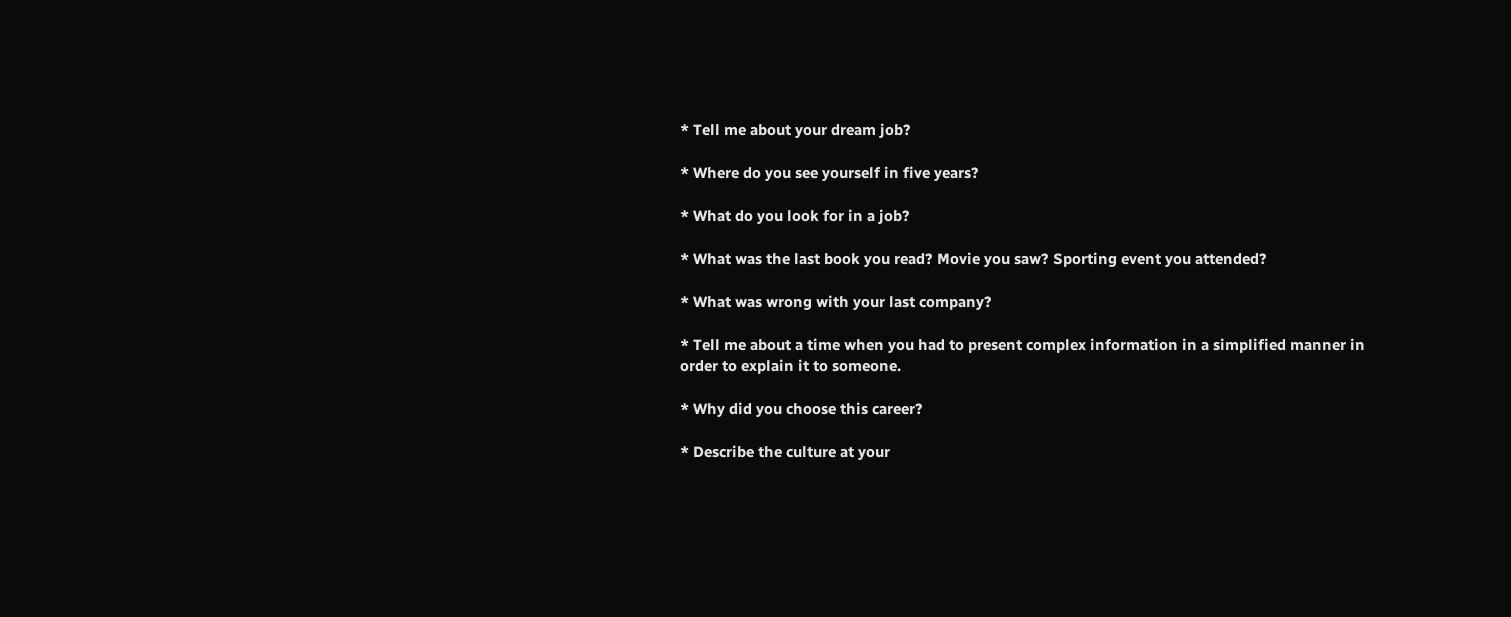* Tell me about your dream job?

* Where do you see yourself in five years?

* What do you look for in a job?

* What was the last book you read? Movie you saw? Sporting event you attended?

* What was wrong with your last company?

* Tell me about a time when you had to present complex information in a simplified manner in order to explain it to someone.

* Why did you choose this career?

* Describe the culture at your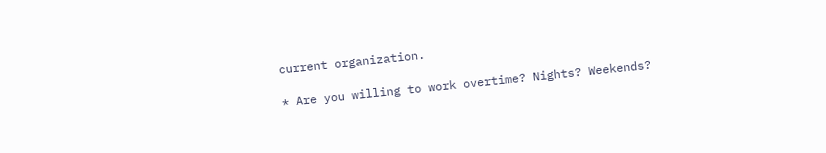current organization.

* Are you willing to work overtime? Nights? Weekends?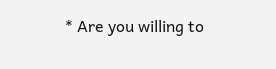* Are you willing to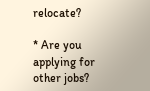relocate?

* Are you applying for other jobs?